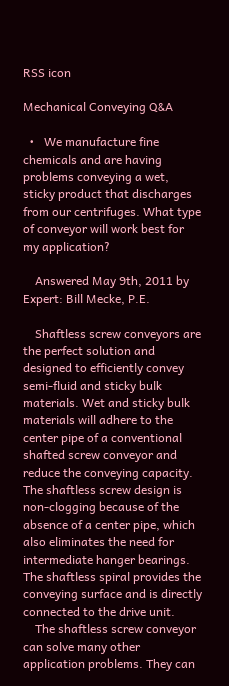RSS icon

Mechanical Conveying Q&A

  •   We manufacture fine chemicals and are having problems conveying a wet, sticky product that discharges from our centrifuges. What type of conveyor will work best for my application?

    Answered May 9th, 2011 by Expert: Bill Mecke, P.E.

    Shaftless screw conveyors are the perfect solution and designed to efficiently convey semi-fluid and sticky bulk materials. Wet and sticky bulk materials will adhere to the center pipe of a conventional shafted screw conveyor and reduce the conveying capacity. The shaftless screw design is non-clogging because of the absence of a center pipe, which also eliminates the need for intermediate hanger bearings. The shaftless spiral provides the conveying surface and is directly connected to the drive unit.
    The shaftless screw conveyor can solve many other application problems. They can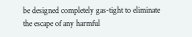be designed completely gas-tight to eliminate the escape of any harmful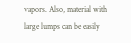vapors. Also, material with large lumps can be easily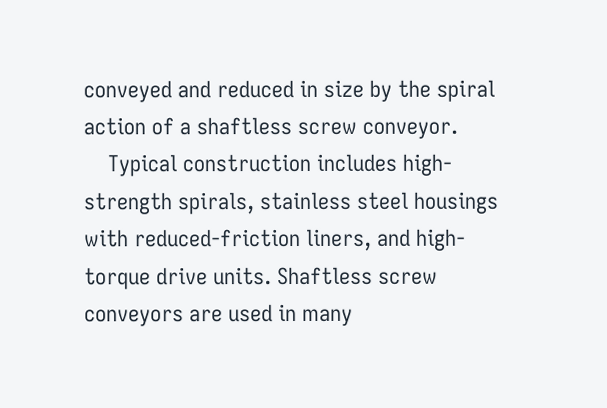conveyed and reduced in size by the spiral action of a shaftless screw conveyor.
    Typical construction includes high-strength spirals, stainless steel housings with reduced-friction liners, and high-torque drive units. Shaftless screw conveyors are used in many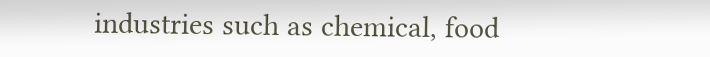industries such as chemical, food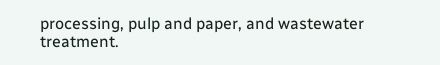processing, pulp and paper, and wastewater treatment.